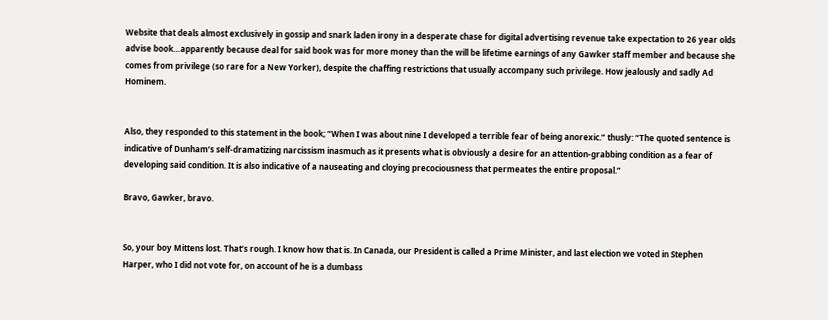Website that deals almost exclusively in gossip and snark laden irony in a desperate chase for digital advertising revenue take expectation to 26 year olds advise book…apparently because deal for said book was for more money than the will be lifetime earnings of any Gawker staff member and because she comes from privilege (so rare for a New Yorker), despite the chaffing restrictions that usually accompany such privilege. How jealously and sadly Ad Hominem.


Also, they responded to this statement in the book; “When I was about nine I developed a terrible fear of being anorexic.” thusly: “The quoted sentence is indicative of Dunham’s self-dramatizing narcissism inasmuch as it presents what is obviously a desire for an attention-grabbing condition as a fear of developing said condition. It is also indicative of a nauseating and cloying precociousness that permeates the entire proposal.”

Bravo, Gawker, bravo.


So, your boy Mittens lost. That’s rough. I know how that is. In Canada, our President is called a Prime Minister, and last election we voted in Stephen Harper, who I did not vote for, on account of he is a dumbass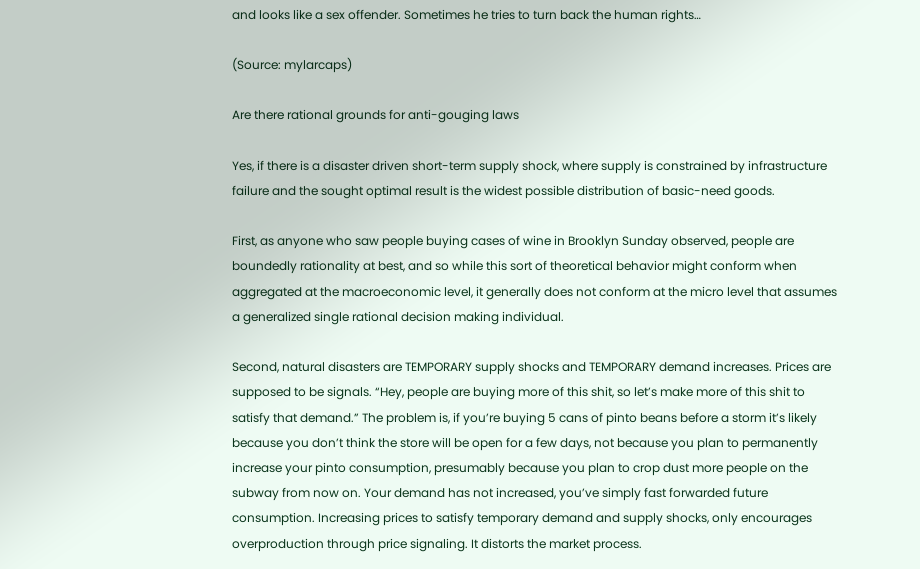and looks like a sex offender. Sometimes he tries to turn back the human rights…

(Source: mylarcaps)

Are there rational grounds for anti-gouging laws

Yes, if there is a disaster driven short-term supply shock, where supply is constrained by infrastructure failure and the sought optimal result is the widest possible distribution of basic-need goods.

First, as anyone who saw people buying cases of wine in Brooklyn Sunday observed, people are boundedly rationality at best, and so while this sort of theoretical behavior might conform when aggregated at the macroeconomic level, it generally does not conform at the micro level that assumes a generalized single rational decision making individual.

Second, natural disasters are TEMPORARY supply shocks and TEMPORARY demand increases. Prices are supposed to be signals. “Hey, people are buying more of this shit, so let’s make more of this shit to satisfy that demand.” The problem is, if you’re buying 5 cans of pinto beans before a storm it’s likely because you don’t think the store will be open for a few days, not because you plan to permanently increase your pinto consumption, presumably because you plan to crop dust more people on the subway from now on. Your demand has not increased, you’ve simply fast forwarded future consumption. Increasing prices to satisfy temporary demand and supply shocks, only encourages overproduction through price signaling. It distorts the market process.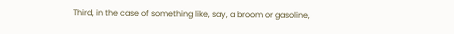Third, in the case of something like, say, a broom or gasoline,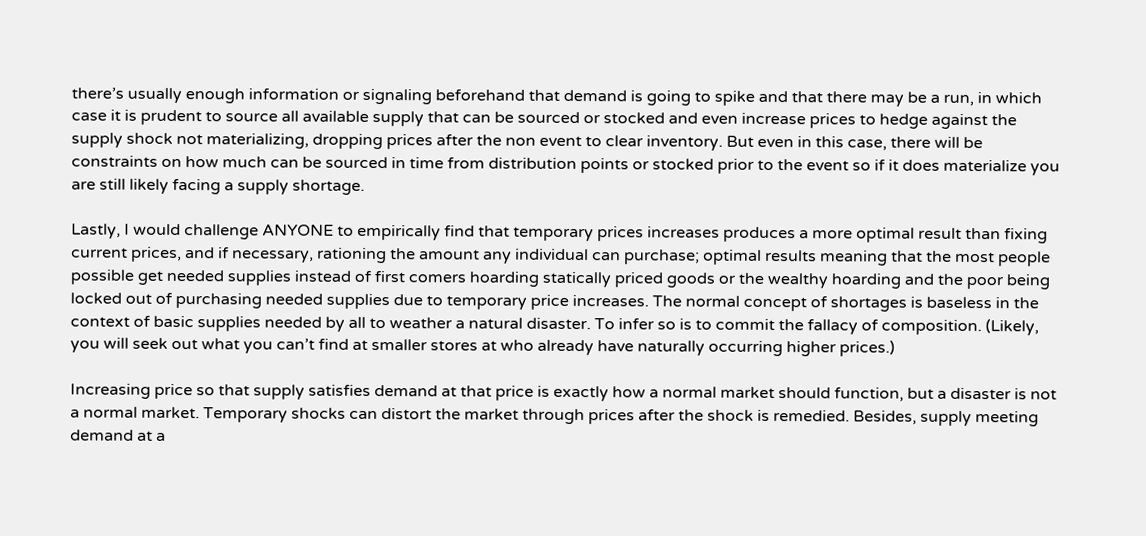there’s usually enough information or signaling beforehand that demand is going to spike and that there may be a run, in which case it is prudent to source all available supply that can be sourced or stocked and even increase prices to hedge against the supply shock not materializing, dropping prices after the non event to clear inventory. But even in this case, there will be constraints on how much can be sourced in time from distribution points or stocked prior to the event so if it does materialize you are still likely facing a supply shortage.

Lastly, I would challenge ANYONE to empirically find that temporary prices increases produces a more optimal result than fixing current prices, and if necessary, rationing the amount any individual can purchase; optimal results meaning that the most people possible get needed supplies instead of first comers hoarding statically priced goods or the wealthy hoarding and the poor being locked out of purchasing needed supplies due to temporary price increases. The normal concept of shortages is baseless in the context of basic supplies needed by all to weather a natural disaster. To infer so is to commit the fallacy of composition. (Likely, you will seek out what you can’t find at smaller stores at who already have naturally occurring higher prices.)

Increasing price so that supply satisfies demand at that price is exactly how a normal market should function, but a disaster is not a normal market. Temporary shocks can distort the market through prices after the shock is remedied. Besides, supply meeting demand at a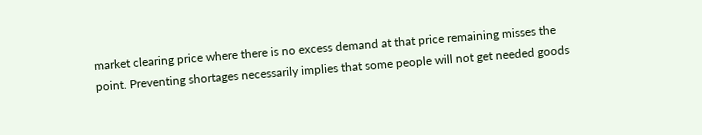market clearing price where there is no excess demand at that price remaining misses the point. Preventing shortages necessarily implies that some people will not get needed goods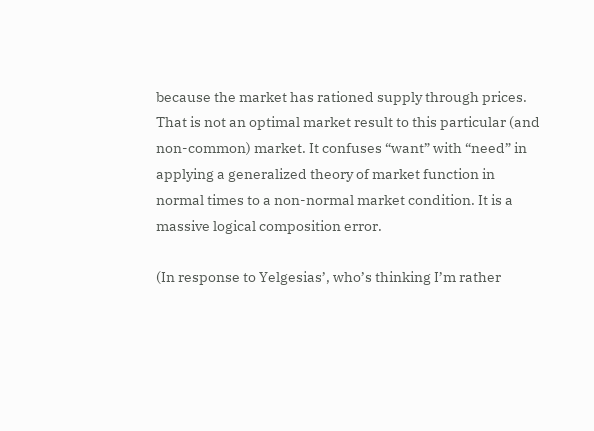because the market has rationed supply through prices. That is not an optimal market result to this particular (and non-common) market. It confuses “want” with “need” in applying a generalized theory of market function in normal times to a non-normal market condition. It is a massive logical composition error.

(In response to Yelgesias’, who’s thinking I’m rather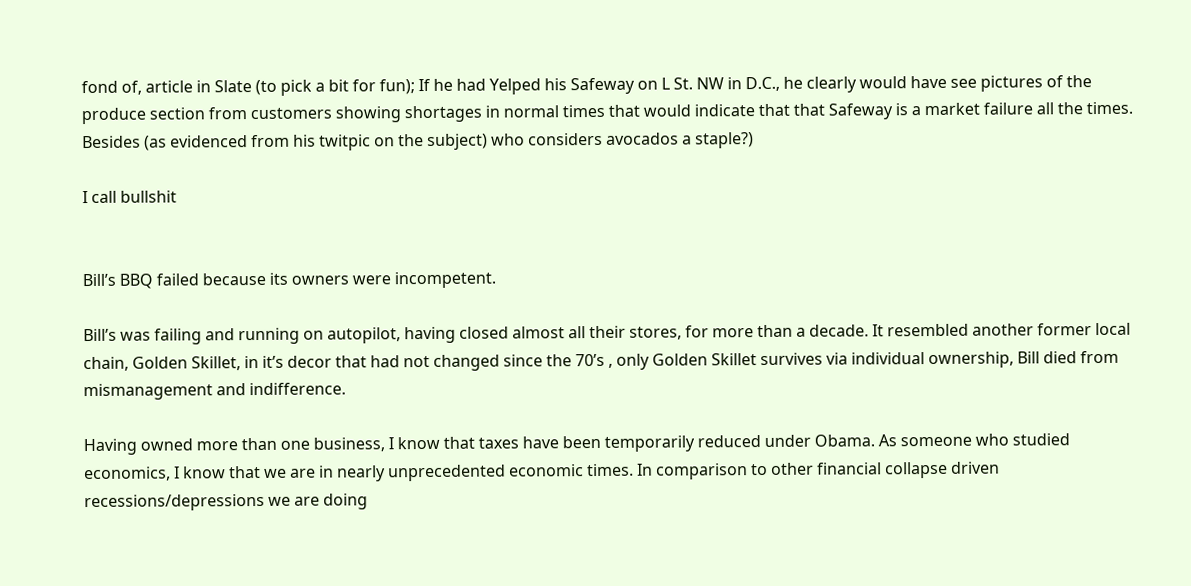fond of, article in Slate (to pick a bit for fun); If he had Yelped his Safeway on L St. NW in D.C., he clearly would have see pictures of the produce section from customers showing shortages in normal times that would indicate that that Safeway is a market failure all the times. Besides (as evidenced from his twitpic on the subject) who considers avocados a staple?)

I call bullshit


Bill’s BBQ failed because its owners were incompetent.

Bill’s was failing and running on autopilot, having closed almost all their stores, for more than a decade. It resembled another former local chain, Golden Skillet, in it’s decor that had not changed since the 70’s , only Golden Skillet survives via individual ownership, Bill died from mismanagement and indifference.

Having owned more than one business, I know that taxes have been temporarily reduced under Obama. As someone who studied economics, I know that we are in nearly unprecedented economic times. In comparison to other financial collapse driven recessions/depressions we are doing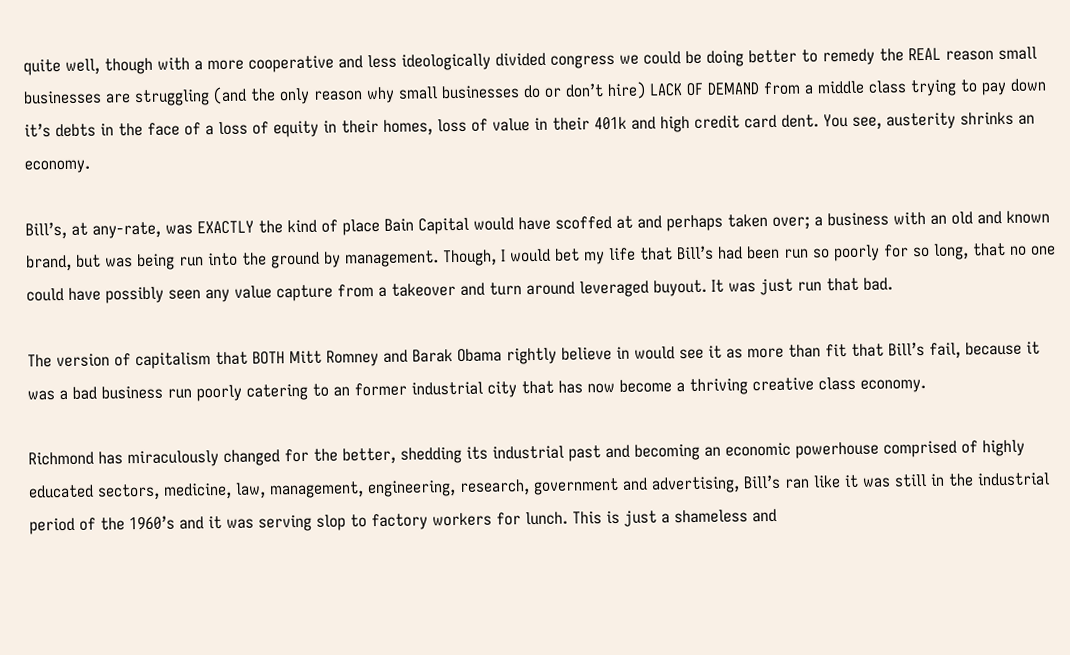quite well, though with a more cooperative and less ideologically divided congress we could be doing better to remedy the REAL reason small businesses are struggling (and the only reason why small businesses do or don’t hire) LACK OF DEMAND from a middle class trying to pay down it’s debts in the face of a loss of equity in their homes, loss of value in their 401k and high credit card dent. You see, austerity shrinks an economy.

Bill’s, at any-rate, was EXACTLY the kind of place Bain Capital would have scoffed at and perhaps taken over; a business with an old and known brand, but was being run into the ground by management. Though, I would bet my life that Bill’s had been run so poorly for so long, that no one could have possibly seen any value capture from a takeover and turn around leveraged buyout. It was just run that bad.

The version of capitalism that BOTH Mitt Romney and Barak Obama rightly believe in would see it as more than fit that Bill’s fail, because it was a bad business run poorly catering to an former industrial city that has now become a thriving creative class economy.

Richmond has miraculously changed for the better, shedding its industrial past and becoming an economic powerhouse comprised of highly educated sectors, medicine, law, management, engineering, research, government and advertising, Bill’s ran like it was still in the industrial period of the 1960’s and it was serving slop to factory workers for lunch. This is just a shameless and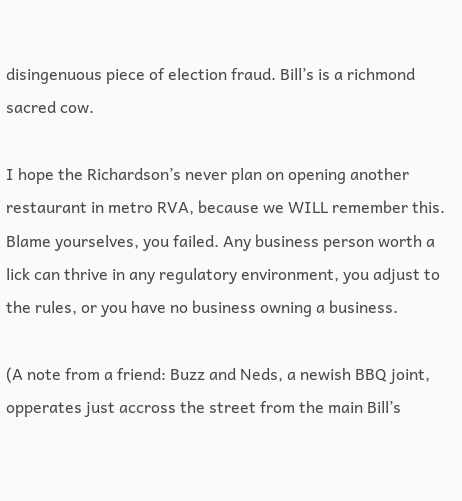disingenuous piece of election fraud. Bill’s is a richmond sacred cow.

I hope the Richardson’s never plan on opening another restaurant in metro RVA, because we WILL remember this. Blame yourselves, you failed. Any business person worth a lick can thrive in any regulatory environment, you adjust to the rules, or you have no business owning a business.

(A note from a friend: Buzz and Neds, a newish BBQ joint, opperates just accross the street from the main Bill’s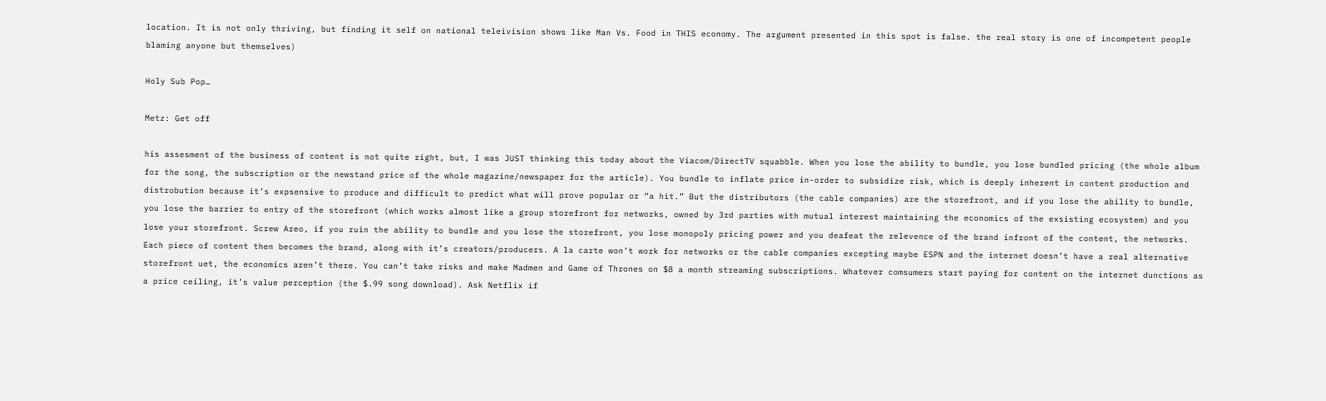location. It is not only thriving, but finding it self on national teleivision shows like Man Vs. Food in THIS economy. The argument presented in this spot is false. the real story is one of incompetent people blaming anyone but themselves)

Holy Sub Pop…

Metz: Get off

his assesment of the business of content is not quite right, but, I was JUST thinking this today about the Viacom/DirectTV squabble. When you lose the ability to bundle, you lose bundled pricing (the whole album for the song, the subscription or the newstand price of the whole magazine/newspaper for the article). You bundle to inflate price in-order to subsidize risk, which is deeply inherent in content production and distrobution because it’s expsensive to produce and difficult to predict what will prove popular or “a hit.” But the distributors (the cable companies) are the storefront, and if you lose the ability to bundle, you lose the barrier to entry of the storefront (which works almost like a group storefront for networks, owned by 3rd parties with mutual interest maintaining the economics of the exsisting ecosystem) and you lose your storefront. Screw Areo, if you ruin the ability to bundle and you lose the storefront, you lose monopoly pricing power and you deafeat the relevence of the brand infront of the content, the networks. Each piece of content then becomes the brand, along with it’s creators/producers. A la carte won’t work for networks or the cable companies excepting maybe ESPN and the internet doesn’t have a real alternative storefront uet, the economics aren’t there. You can’t take risks and make Madmen and Game of Thrones on $8 a month streaming subscriptions. Whatever comsumers start paying for content on the internet dunctions as a price ceiling, it’s value perception (the $.99 song download). Ask Netflix if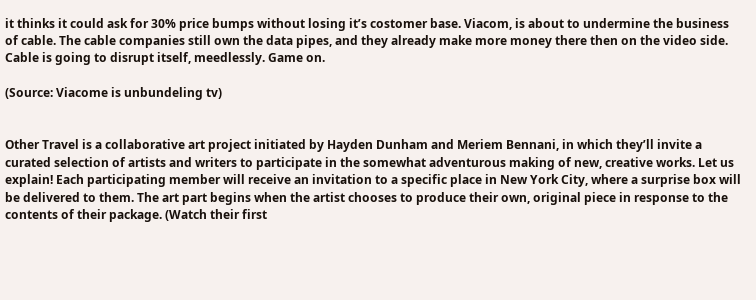it thinks it could ask for 30% price bumps without losing it’s costomer base. Viacom, is about to undermine the business of cable. The cable companies still own the data pipes, and they already make more money there then on the video side. Cable is going to disrupt itself, meedlessly. Game on.

(Source: Viacome is unbundeling tv)


Other Travel is a collaborative art project initiated by Hayden Dunham and Meriem Bennani, in which they’ll invite a curated selection of artists and writers to participate in the somewhat adventurous making of new, creative works. Let us explain! Each participating member will receive an invitation to a specific place in New York City, where a surprise box will be delivered to them. The art part begins when the artist chooses to produce their own, original piece in response to the contents of their package. (Watch their first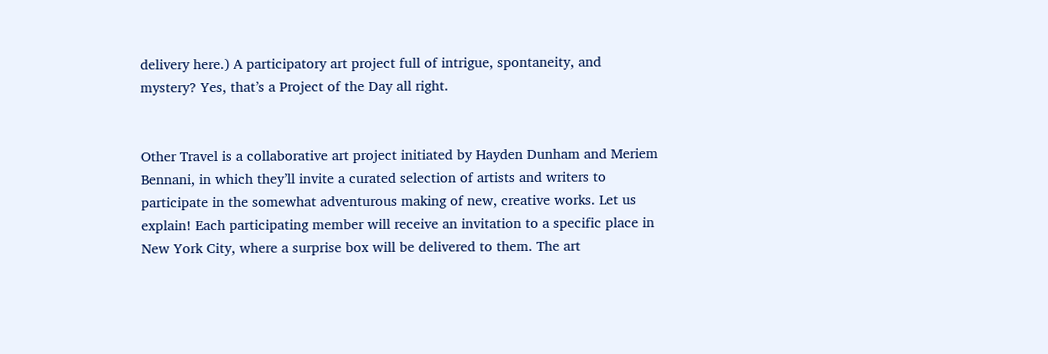delivery here.) A participatory art project full of intrigue, spontaneity, and mystery? Yes, that’s a Project of the Day all right.


Other Travel is a collaborative art project initiated by Hayden Dunham and Meriem Bennani, in which they’ll invite a curated selection of artists and writers to participate in the somewhat adventurous making of new, creative works. Let us explain! Each participating member will receive an invitation to a specific place in New York City, where a surprise box will be delivered to them. The art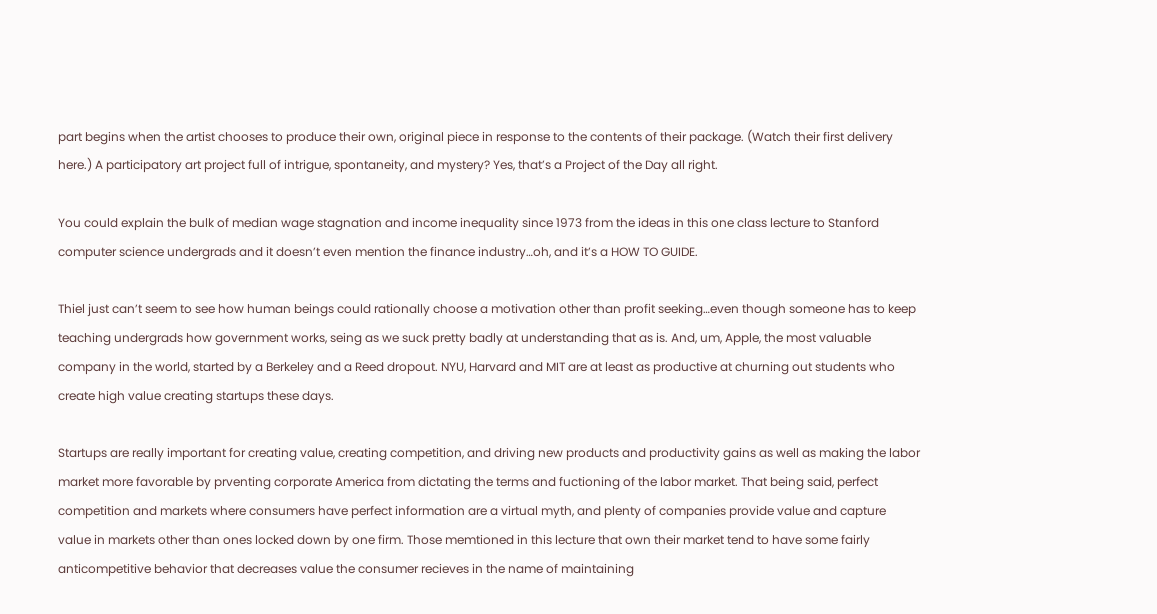part begins when the artist chooses to produce their own, original piece in response to the contents of their package. (Watch their first delivery here.) A participatory art project full of intrigue, spontaneity, and mystery? Yes, that’s a Project of the Day all right.

You could explain the bulk of median wage stagnation and income inequality since 1973 from the ideas in this one class lecture to Stanford computer science undergrads and it doesn’t even mention the finance industry…oh, and it’s a HOW TO GUIDE.

Thiel just can’t seem to see how human beings could rationally choose a motivation other than profit seeking…even though someone has to keep teaching undergrads how government works, seing as we suck pretty badly at understanding that as is. And, um, Apple, the most valuable company in the world, started by a Berkeley and a Reed dropout. NYU, Harvard and MIT are at least as productive at churning out students who create high value creating startups these days.

Startups are really important for creating value, creating competition, and driving new products and productivity gains as well as making the labor market more favorable by prventing corporate America from dictating the terms and fuctioning of the labor market. That being said, perfect competition and markets where consumers have perfect information are a virtual myth, and plenty of companies provide value and capture value in markets other than ones locked down by one firm. Those memtioned in this lecture that own their market tend to have some fairly anticompetitive behavior that decreases value the consumer recieves in the name of maintaining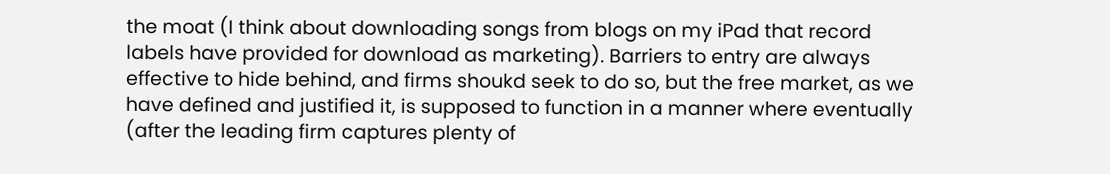the moat (I think about downloading songs from blogs on my iPad that record labels have provided for download as marketing). Barriers to entry are always effective to hide behind, and firms shoukd seek to do so, but the free market, as we have defined and justified it, is supposed to function in a manner where eventually (after the leading firm captures plenty of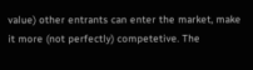value) other entrants can enter the market, make it more (not perfectly) competetive. The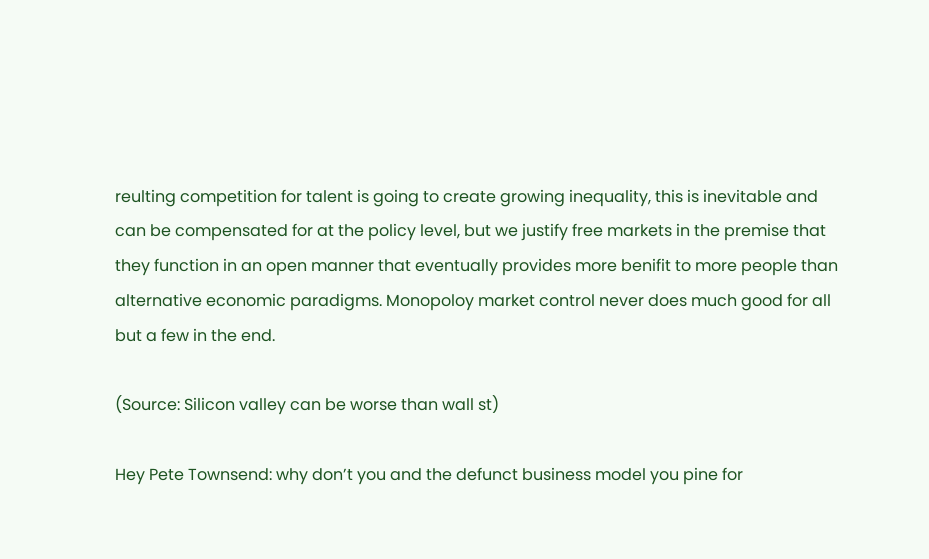reulting competition for talent is going to create growing inequality, this is inevitable and can be compensated for at the policy level, but we justify free markets in the premise that they function in an open manner that eventually provides more benifit to more people than alternative economic paradigms. Monopoloy market control never does much good for all but a few in the end.

(Source: Silicon valley can be worse than wall st)

Hey Pete Townsend: why don’t you and the defunct business model you pine for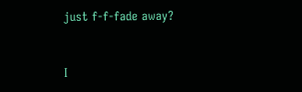just f-f-fade away?


I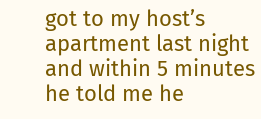got to my host’s apartment last night and within 5 minutes he told me he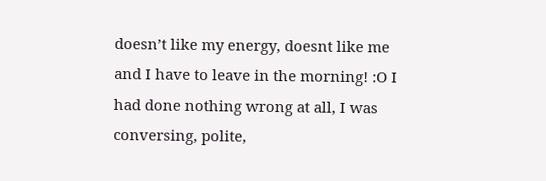doesn’t like my energy, doesnt like me and I have to leave in the morning! :O I had done nothing wrong at all, I was conversing, polite,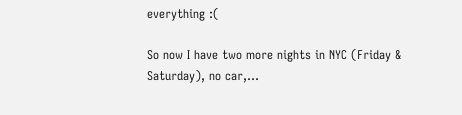everything :(

So now I have two more nights in NYC (Friday & Saturday), no car,…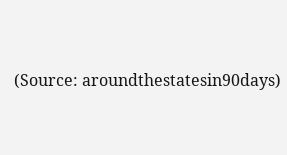(Source: aroundthestatesin90days)